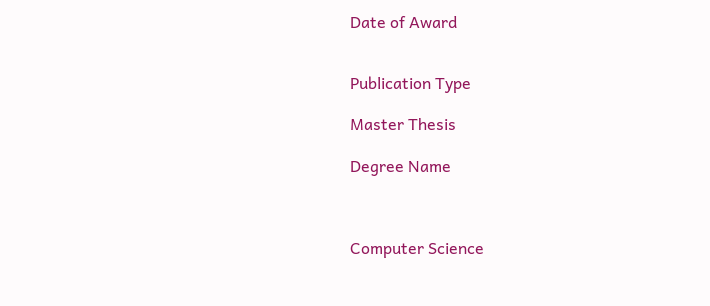Date of Award


Publication Type

Master Thesis

Degree Name



Computer Science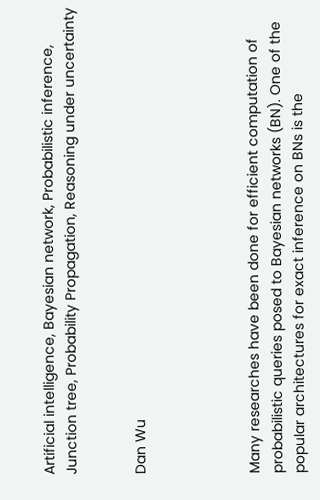Artificial intelligence, Bayesian network, Probabilistic inference, Junction tree, Probability Propagation, Reasoning under uncertainty


Dan Wu




Many researches have been done for efficient computation of probabilistic queries posed to Bayesian networks (BN). One of the popular architectures for exact inference on BNs is the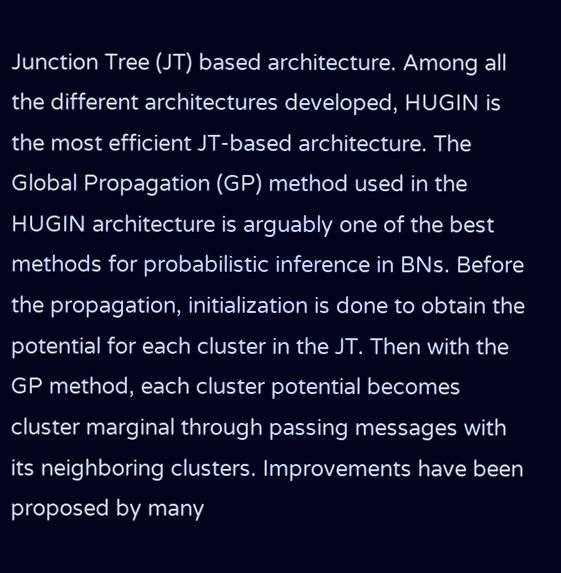Junction Tree (JT) based architecture. Among all the different architectures developed, HUGIN is the most efficient JT-based architecture. The Global Propagation (GP) method used in the HUGIN architecture is arguably one of the best methods for probabilistic inference in BNs. Before the propagation, initialization is done to obtain the potential for each cluster in the JT. Then with the GP method, each cluster potential becomes cluster marginal through passing messages with its neighboring clusters. Improvements have been proposed by many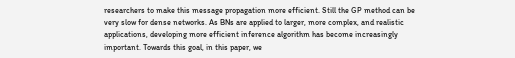researchers to make this message propagation more efficient. Still the GP method can be very slow for dense networks. As BNs are applied to larger, more complex, and realistic applications, developing more efficient inference algorithm has become increasingly important. Towards this goal, in this paper, we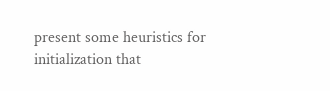present some heuristics for initialization that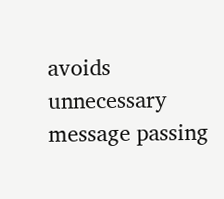avoids unnecessary message passing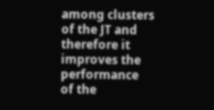among clusters of the JT and therefore it improves the performance of the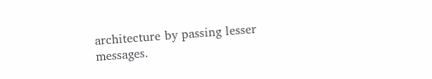architecture by passing lesser messages.